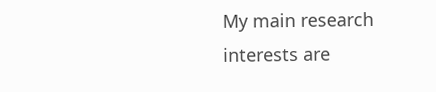My main research interests are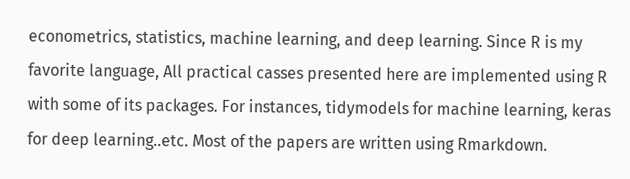econometrics, statistics, machine learning, and deep learning. Since R is my favorite language, All practical casses presented here are implemented using R with some of its packages. For instances, tidymodels for machine learning, keras for deep learning..etc. Most of the papers are written using Rmarkdown.